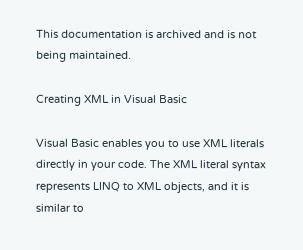This documentation is archived and is not being maintained.

Creating XML in Visual Basic

Visual Basic enables you to use XML literals directly in your code. The XML literal syntax represents LINQ to XML objects, and it is similar to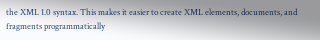the XML 1.0 syntax. This makes it easier to create XML elements, documents, and fragments programmatically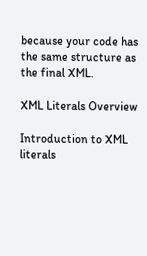because your code has the same structure as the final XML.

XML Literals Overview

Introduction to XML literals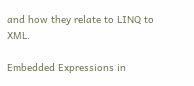and how they relate to LINQ to XML.

Embedded Expressions in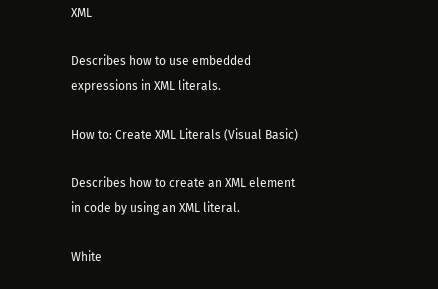XML

Describes how to use embedded expressions in XML literals.

How to: Create XML Literals (Visual Basic)

Describes how to create an XML element in code by using an XML literal.

White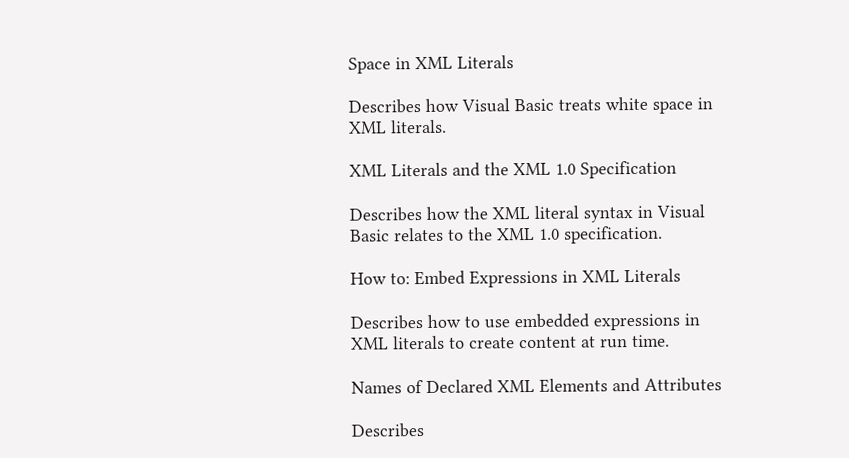Space in XML Literals

Describes how Visual Basic treats white space in XML literals.

XML Literals and the XML 1.0 Specification

Describes how the XML literal syntax in Visual Basic relates to the XML 1.0 specification.

How to: Embed Expressions in XML Literals

Describes how to use embedded expressions in XML literals to create content at run time.

Names of Declared XML Elements and Attributes

Describes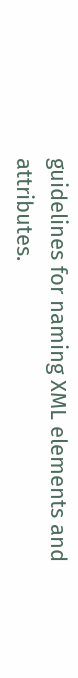guidelines for naming XML elements and attributes.